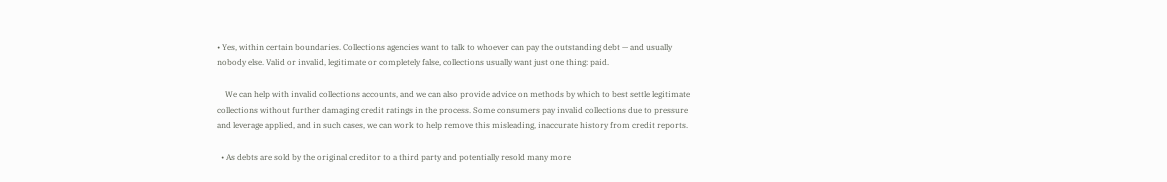• Yes, within certain boundaries. Collections agencies want to talk to whoever can pay the outstanding debt — and usually nobody else. Valid or invalid, legitimate or completely false, collections usually want just one thing: paid.

    We can help with invalid collections accounts, and we can also provide advice on methods by which to best settle legitimate collections without further damaging credit ratings in the process. Some consumers pay invalid collections due to pressure and leverage applied, and in such cases, we can work to help remove this misleading, inaccurate history from credit reports.

  • As debts are sold by the original creditor to a third party and potentially resold many more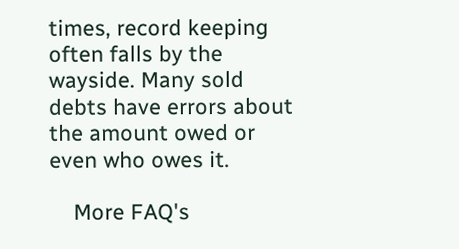times, record keeping often falls by the wayside. Many sold debts have errors about the amount owed or even who owes it.

    More FAQ's